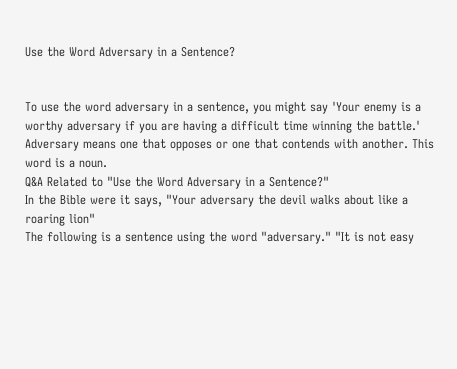Use the Word Adversary in a Sentence?


To use the word adversary in a sentence, you might say 'Your enemy is a worthy adversary if you are having a difficult time winning the battle.' Adversary means one that opposes or one that contends with another. This word is a noun.
Q&A Related to "Use the Word Adversary in a Sentence?"
In the Bible were it says, "Your adversary the devil walks about like a roaring lion"
The following is a sentence using the word "adversary." "It is not easy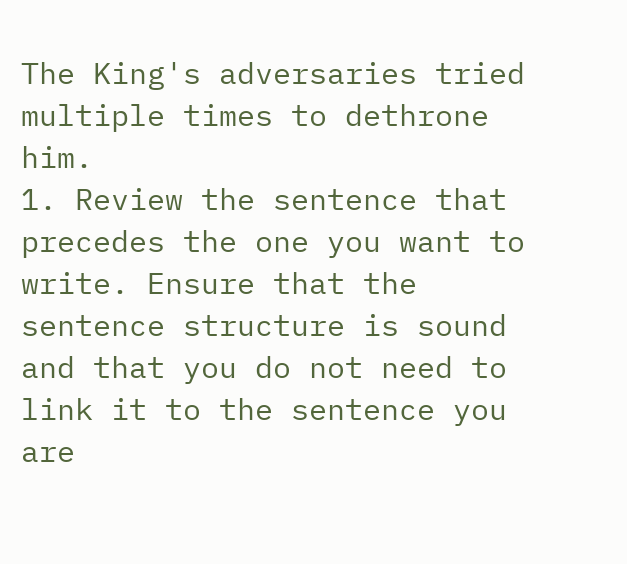The King's adversaries tried multiple times to dethrone him.
1. Review the sentence that precedes the one you want to write. Ensure that the sentence structure is sound and that you do not need to link it to the sentence you are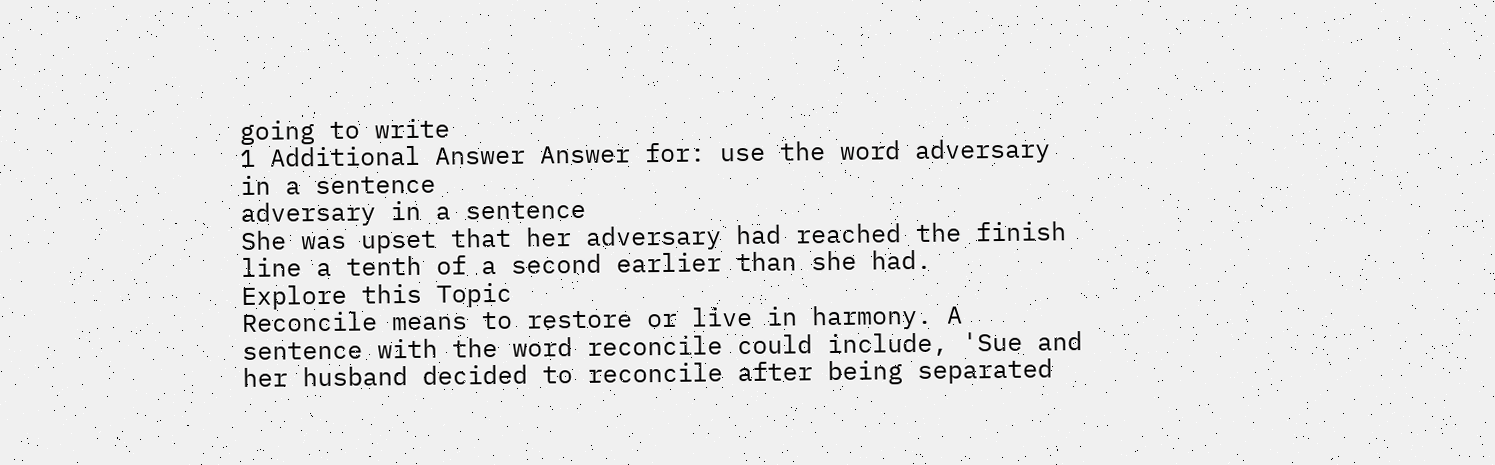going to write
1 Additional Answer Answer for: use the word adversary in a sentence
adversary in a sentence
She was upset that her adversary had reached the finish line a tenth of a second earlier than she had.
Explore this Topic
Reconcile means to restore or live in harmony. A sentence with the word reconcile could include, 'Sue and her husband decided to reconcile after being separated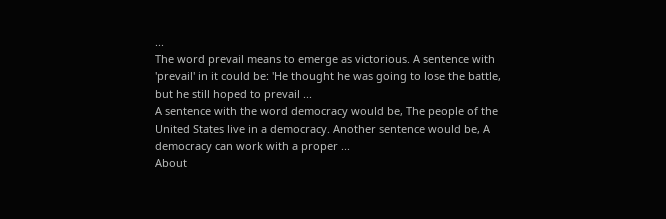...
The word prevail means to emerge as victorious. A sentence with 'prevail' in it could be: 'He thought he was going to lose the battle, but he still hoped to prevail ...
A sentence with the word democracy would be, The people of the United States live in a democracy. Another sentence would be, A democracy can work with a proper ...
About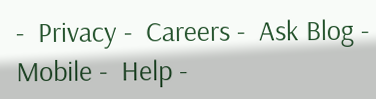-  Privacy -  Careers -  Ask Blog -  Mobile -  Help -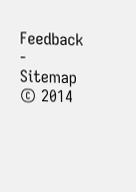Feedback  -  Sitemap  © 2014